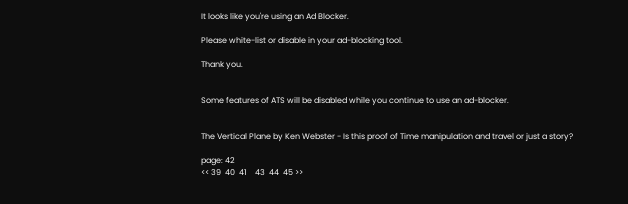It looks like you're using an Ad Blocker.

Please white-list or disable in your ad-blocking tool.

Thank you.


Some features of ATS will be disabled while you continue to use an ad-blocker.


The Vertical Plane by Ken Webster - Is this proof of Time manipulation and travel or just a story?

page: 42
<< 39  40  41    43  44  45 >>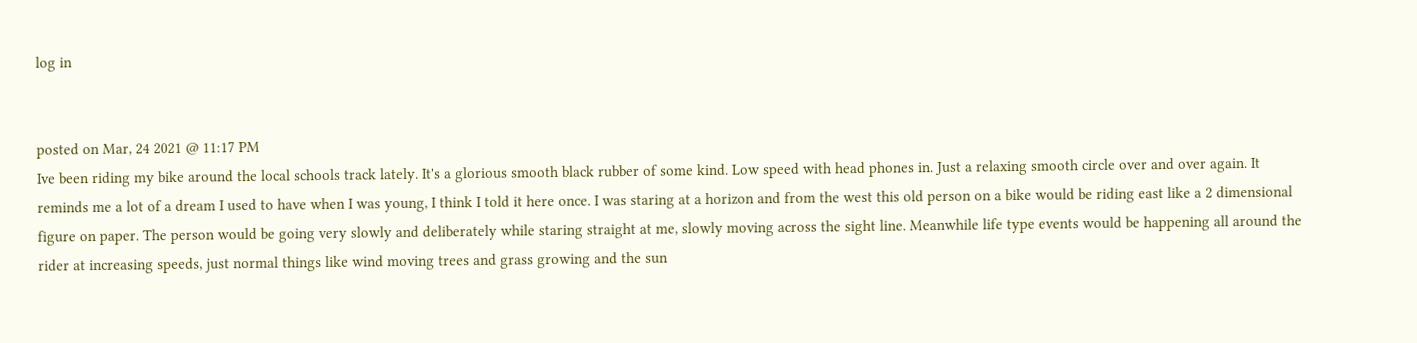log in


posted on Mar, 24 2021 @ 11:17 PM
Ive been riding my bike around the local schools track lately. It's a glorious smooth black rubber of some kind. Low speed with head phones in. Just a relaxing smooth circle over and over again. It reminds me a lot of a dream I used to have when I was young, I think I told it here once. I was staring at a horizon and from the west this old person on a bike would be riding east like a 2 dimensional figure on paper. The person would be going very slowly and deliberately while staring straight at me, slowly moving across the sight line. Meanwhile life type events would be happening all around the rider at increasing speeds, just normal things like wind moving trees and grass growing and the sun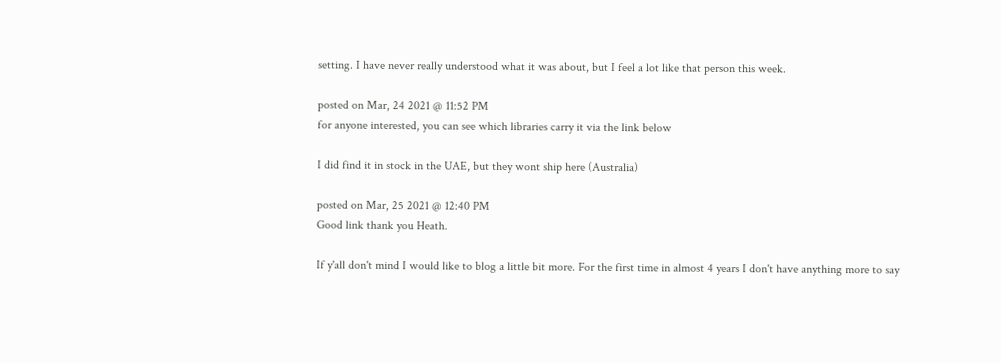setting. I have never really understood what it was about, but I feel a lot like that person this week.

posted on Mar, 24 2021 @ 11:52 PM
for anyone interested, you can see which libraries carry it via the link below

I did find it in stock in the UAE, but they wont ship here (Australia)

posted on Mar, 25 2021 @ 12:40 PM
Good link thank you Heath.

If y'all don't mind I would like to blog a little bit more. For the first time in almost 4 years I don't have anything more to say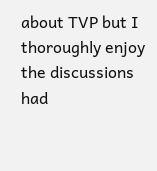about TVP but I thoroughly enjoy the discussions had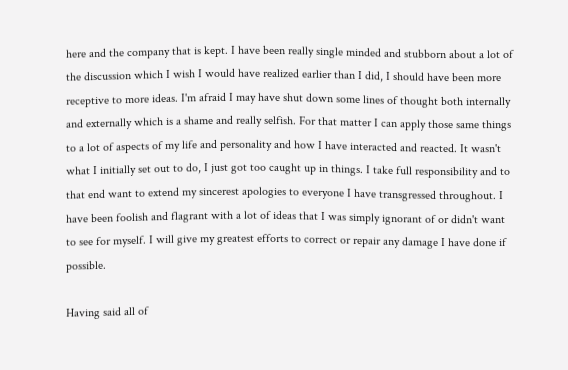here and the company that is kept. I have been really single minded and stubborn about a lot of the discussion which I wish I would have realized earlier than I did, I should have been more receptive to more ideas. I'm afraid I may have shut down some lines of thought both internally and externally which is a shame and really selfish. For that matter I can apply those same things to a lot of aspects of my life and personality and how I have interacted and reacted. It wasn't what I initially set out to do, I just got too caught up in things. I take full responsibility and to that end want to extend my sincerest apologies to everyone I have transgressed throughout. I have been foolish and flagrant with a lot of ideas that I was simply ignorant of or didn't want to see for myself. I will give my greatest efforts to correct or repair any damage I have done if possible.

Having said all of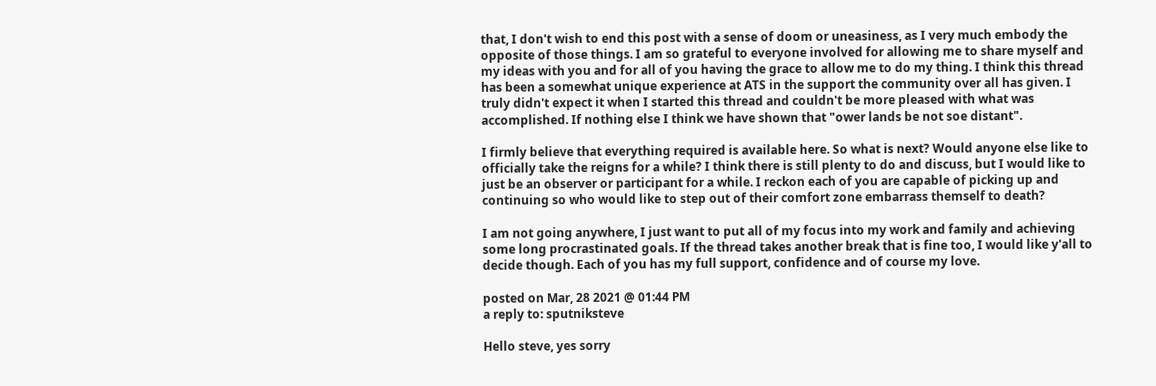that, I don't wish to end this post with a sense of doom or uneasiness, as I very much embody the opposite of those things. I am so grateful to everyone involved for allowing me to share myself and my ideas with you and for all of you having the grace to allow me to do my thing. I think this thread has been a somewhat unique experience at ATS in the support the community over all has given. I truly didn't expect it when I started this thread and couldn't be more pleased with what was accomplished. If nothing else I think we have shown that "ower lands be not soe distant".

I firmly believe that everything required is available here. So what is next? Would anyone else like to officially take the reigns for a while? I think there is still plenty to do and discuss, but I would like to just be an observer or participant for a while. I reckon each of you are capable of picking up and continuing so who would like to step out of their comfort zone embarrass themself to death?

I am not going anywhere, I just want to put all of my focus into my work and family and achieving some long procrastinated goals. If the thread takes another break that is fine too, I would like y'all to decide though. Each of you has my full support, confidence and of course my love.

posted on Mar, 28 2021 @ 01:44 PM
a reply to: sputniksteve

Hello steve, yes sorry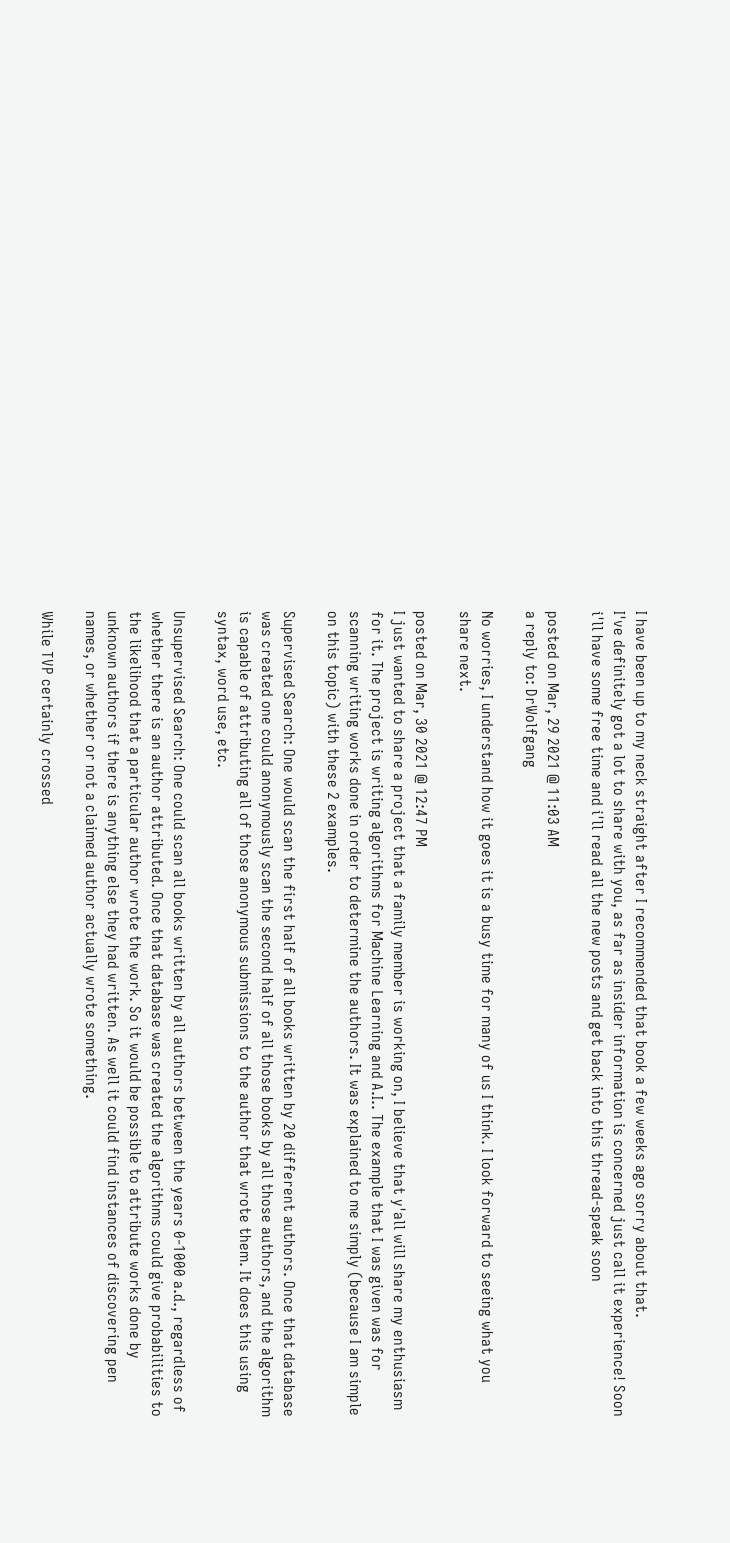I have been up to my neck straight after I recommended that book a few weeks ago sorry about that.
I've definitely got a lot to share with you, as far as insider information is concerned just call it experience! Soon i'll have some free time and i'll read all the new posts and get back into this thread-speak soon

posted on Mar, 29 2021 @ 11:03 AM
a reply to: DrWolfgang

No worries, I understand how it goes it is a busy time for many of us I think. I look forward to seeing what you share next.

posted on Mar, 30 2021 @ 12:47 PM
I just wanted to share a project that a family member is working on, I believe that y'all will share my enthusiasm for it. The project is writing algorithms for Machine Learning and A.I.. The example that I was given was for scanning writing works done in order to determine the authors. It was explained to me simply (because I am simple on this topic) with these 2 examples.

Supervised Search: One would scan the first half of all books written by 20 different authors. Once that database was created one could anonymously scan the second half of all those books by all those authors, and the algorithm is capable of attributing all of those anonymous submissions to the author that wrote them. It does this using syntax, word use, etc.

Unsupervised Search: One could scan all books written by all authors between the years 0-1000 a.d., regardless of whether there is an author attributed. Once that database was created the algorithms could give probabilities to the likelihood that a particular author wrote the work. So it would be possible to attribute works done by unknown authors if there is anything else they had written. As well it could find instances of discovering pen names, or whether or not a claimed author actually wrote something.

While TVP certainly crossed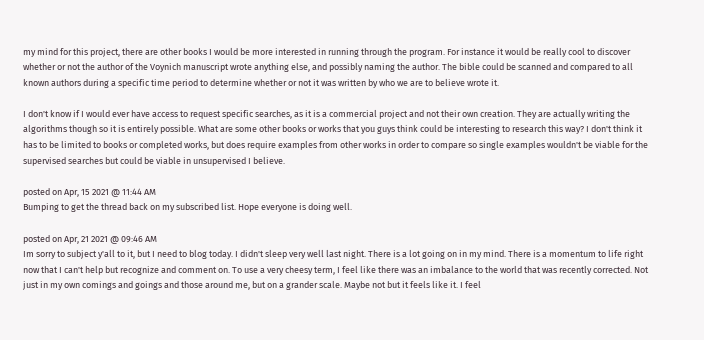my mind for this project, there are other books I would be more interested in running through the program. For instance it would be really cool to discover whether or not the author of the Voynich manuscript wrote anything else, and possibly naming the author. The bible could be scanned and compared to all known authors during a specific time period to determine whether or not it was written by who we are to believe wrote it.

I don't know if I would ever have access to request specific searches, as it is a commercial project and not their own creation. They are actually writing the algorithms though so it is entirely possible. What are some other books or works that you guys think could be interesting to research this way? I don't think it has to be limited to books or completed works, but does require examples from other works in order to compare so single examples wouldn't be viable for the supervised searches but could be viable in unsupervised I believe.

posted on Apr, 15 2021 @ 11:44 AM
Bumping to get the thread back on my subscribed list. Hope everyone is doing well.

posted on Apr, 21 2021 @ 09:46 AM
Im sorry to subject y'all to it, but I need to blog today. I didn't sleep very well last night. There is a lot going on in my mind. There is a momentum to life right now that I can't help but recognize and comment on. To use a very cheesy term, I feel like there was an imbalance to the world that was recently corrected. Not just in my own comings and goings and those around me, but on a grander scale. Maybe not but it feels like it. I feel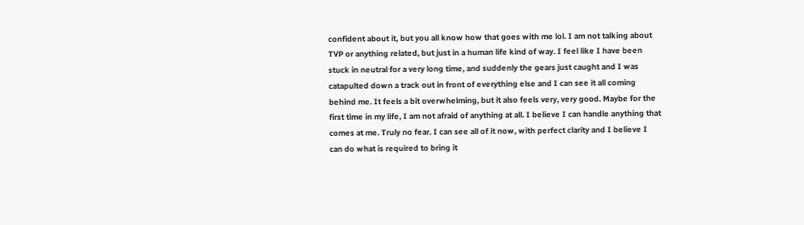confident about it, but you all know how that goes with me lol. I am not talking about TVP or anything related, but just in a human life kind of way. I feel like I have been stuck in neutral for a very long time, and suddenly the gears just caught and I was catapulted down a track out in front of everything else and I can see it all coming behind me. It feels a bit overwhelming, but it also feels very, very good. Maybe for the first time in my life, I am not afraid of anything at all. I believe I can handle anything that comes at me. Truly no fear. I can see all of it now, with perfect clarity and I believe I can do what is required to bring it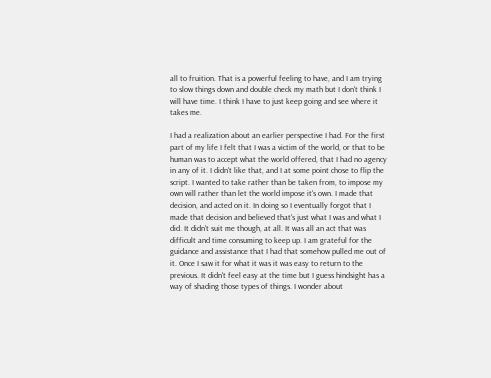all to fruition. That is a powerful feeling to have, and I am trying to slow things down and double check my math but I don't think I will have time. I think I have to just keep going and see where it takes me.

I had a realization about an earlier perspective I had. For the first part of my life I felt that I was a victim of the world, or that to be human was to accept what the world offered, that I had no agency in any of it. I didn't like that, and I at some point chose to flip the script. I wanted to take rather than be taken from, to impose my own will rather than let the world impose it's own. I made that decision, and acted on it. In doing so I eventually forgot that I made that decision and believed that's just what I was and what I did. It didn't suit me though, at all. It was all an act that was difficult and time consuming to keep up. I am grateful for the guidance and assistance that I had that somehow pulled me out of it. Once I saw it for what it was it was easy to return to the previous. It didn't feel easy at the time but I guess hindsight has a way of shading those types of things. I wonder about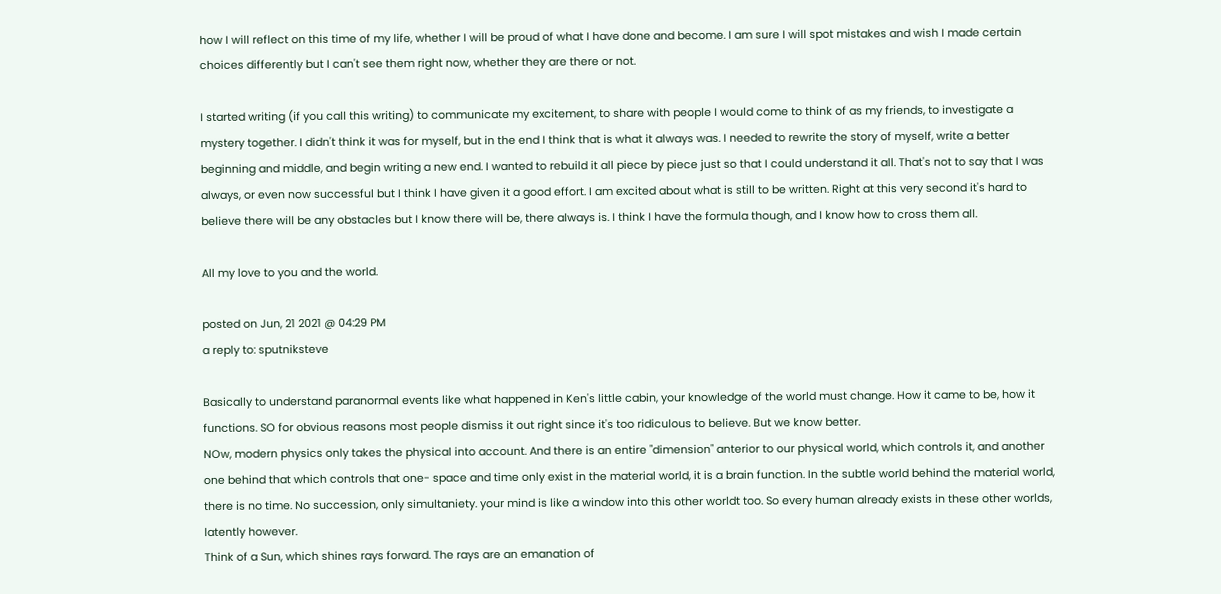how I will reflect on this time of my life, whether I will be proud of what I have done and become. I am sure I will spot mistakes and wish I made certain choices differently but I can't see them right now, whether they are there or not.

I started writing (if you call this writing) to communicate my excitement, to share with people I would come to think of as my friends, to investigate a mystery together. I didn't think it was for myself, but in the end I think that is what it always was. I needed to rewrite the story of myself, write a better beginning and middle, and begin writing a new end. I wanted to rebuild it all piece by piece just so that I could understand it all. That's not to say that I was always, or even now successful but I think I have given it a good effort. I am excited about what is still to be written. Right at this very second it's hard to believe there will be any obstacles but I know there will be, there always is. I think I have the formula though, and I know how to cross them all.

All my love to you and the world.

posted on Jun, 21 2021 @ 04:29 PM
a reply to: sputniksteve

Basically to understand paranormal events like what happened in Ken's little cabin, your knowledge of the world must change. How it came to be, how it functions. SO for obvious reasons most people dismiss it out right since it's too ridiculous to believe. But we know better.
NOw, modern physics only takes the physical into account. And there is an entire "dimension" anterior to our physical world, which controls it, and another one behind that which controls that one- space and time only exist in the material world, it is a brain function. In the subtle world behind the material world, there is no time. No succession, only simultaniety. your mind is like a window into this other worldt too. So every human already exists in these other worlds, latently however.
Think of a Sun, which shines rays forward. The rays are an emanation of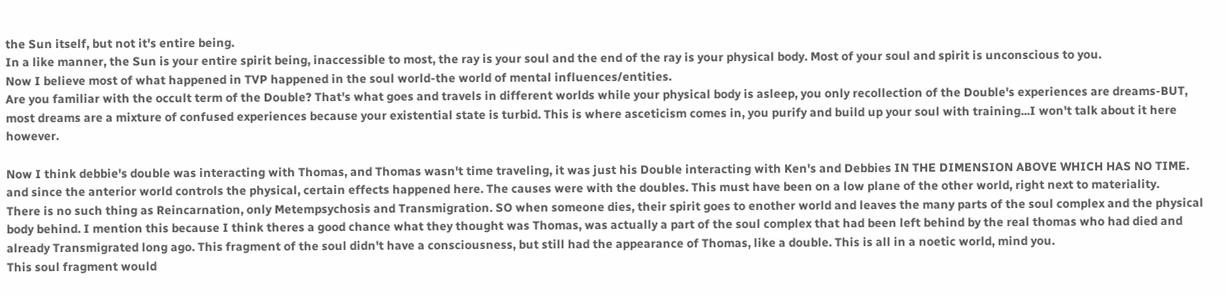the Sun itself, but not it's entire being.
In a like manner, the Sun is your entire spirit being, inaccessible to most, the ray is your soul and the end of the ray is your physical body. Most of your soul and spirit is unconscious to you.
Now I believe most of what happened in TVP happened in the soul world-the world of mental influences/entities.
Are you familiar with the occult term of the Double? That's what goes and travels in different worlds while your physical body is asleep, you only recollection of the Double's experiences are dreams-BUT, most dreams are a mixture of confused experiences because your existential state is turbid. This is where asceticism comes in, you purify and build up your soul with training...I won't talk about it here however.

Now I think debbie's double was interacting with Thomas, and Thomas wasn't time traveling, it was just his Double interacting with Ken's and Debbies IN THE DIMENSION ABOVE WHICH HAS NO TIME. and since the anterior world controls the physical, certain effects happened here. The causes were with the doubles. This must have been on a low plane of the other world, right next to materiality.
There is no such thing as Reincarnation, only Metempsychosis and Transmigration. SO when someone dies, their spirit goes to enother world and leaves the many parts of the soul complex and the physical body behind. I mention this because I think theres a good chance what they thought was Thomas, was actually a part of the soul complex that had been left behind by the real thomas who had died and already Transmigrated long ago. This fragment of the soul didn't have a consciousness, but still had the appearance of Thomas, like a double. This is all in a noetic world, mind you.
This soul fragment would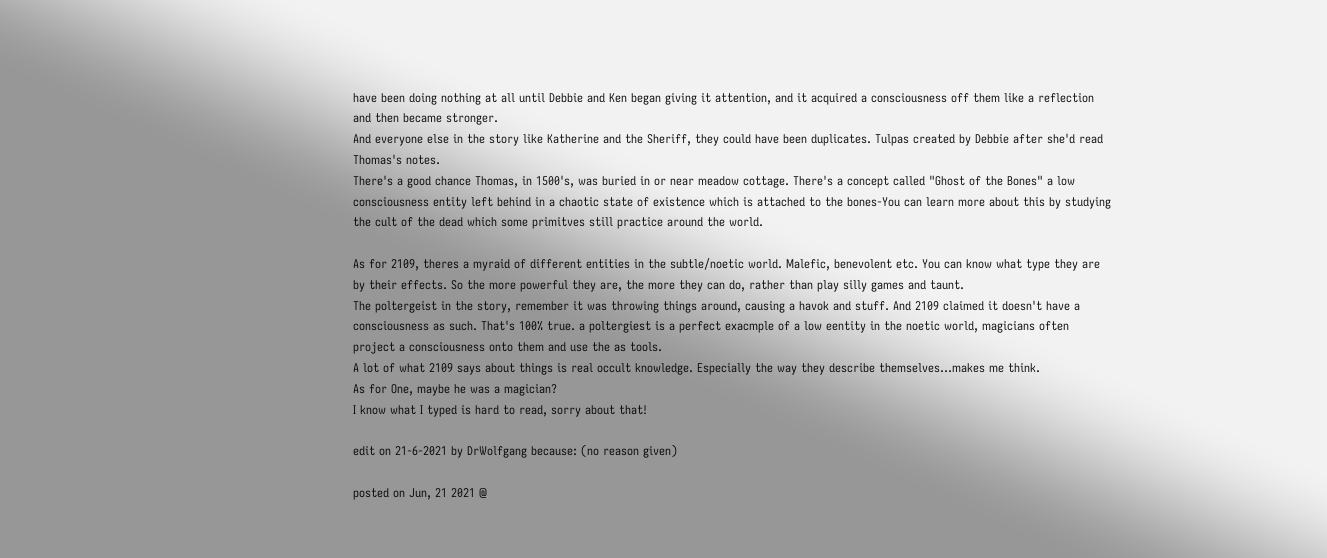have been doing nothing at all until Debbie and Ken began giving it attention, and it acquired a consciousness off them like a reflection and then became stronger.
And everyone else in the story like Katherine and the Sheriff, they could have been duplicates. Tulpas created by Debbie after she'd read Thomas's notes.
There's a good chance Thomas, in 1500's, was buried in or near meadow cottage. There's a concept called "Ghost of the Bones" a low consciousness entity left behind in a chaotic state of existence which is attached to the bones-You can learn more about this by studying the cult of the dead which some primitves still practice around the world.

As for 2109, theres a myraid of different entities in the subtle/noetic world. Malefic, benevolent etc. You can know what type they are by their effects. So the more powerful they are, the more they can do, rather than play silly games and taunt.
The poltergeist in the story, remember it was throwing things around, causing a havok and stuff. And 2109 claimed it doesn't have a consciousness as such. That's 100% true. a poltergiest is a perfect exacmple of a low eentity in the noetic world, magicians often project a consciousness onto them and use the as tools.
A lot of what 2109 says about things is real occult knowledge. Especially the way they describe themselves...makes me think.
As for One, maybe he was a magician?
I know what I typed is hard to read, sorry about that!

edit on 21-6-2021 by DrWolfgang because: (no reason given)

posted on Jun, 21 2021 @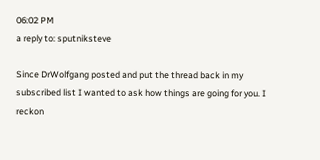06:02 PM
a reply to: sputniksteve

Since DrWolfgang posted and put the thread back in my subscribed list I wanted to ask how things are going for you. I reckon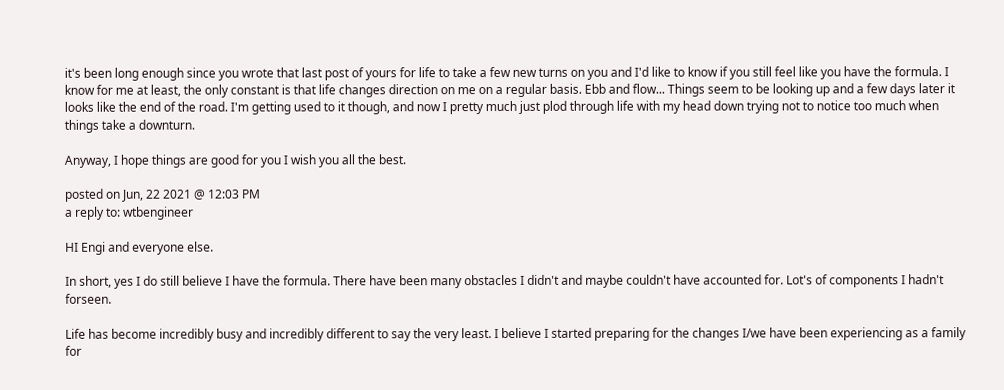it's been long enough since you wrote that last post of yours for life to take a few new turns on you and I'd like to know if you still feel like you have the formula. I know for me at least, the only constant is that life changes direction on me on a regular basis. Ebb and flow... Things seem to be looking up and a few days later it looks like the end of the road. I'm getting used to it though, and now I pretty much just plod through life with my head down trying not to notice too much when things take a downturn.

Anyway, I hope things are good for you I wish you all the best.

posted on Jun, 22 2021 @ 12:03 PM
a reply to: wtbengineer

HI Engi and everyone else.

In short, yes I do still believe I have the formula. There have been many obstacles I didn't and maybe couldn't have accounted for. Lot's of components I hadn't forseen.

Life has become incredibly busy and incredibly different to say the very least. I believe I started preparing for the changes I/we have been experiencing as a family for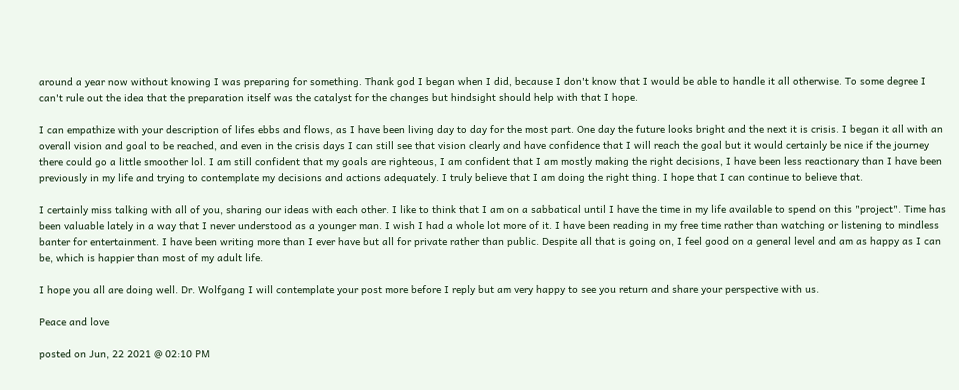around a year now without knowing I was preparing for something. Thank god I began when I did, because I don't know that I would be able to handle it all otherwise. To some degree I can't rule out the idea that the preparation itself was the catalyst for the changes but hindsight should help with that I hope.

I can empathize with your description of lifes ebbs and flows, as I have been living day to day for the most part. One day the future looks bright and the next it is crisis. I began it all with an overall vision and goal to be reached, and even in the crisis days I can still see that vision clearly and have confidence that I will reach the goal but it would certainly be nice if the journey there could go a little smoother lol. I am still confident that my goals are righteous, I am confident that I am mostly making the right decisions, I have been less reactionary than I have been previously in my life and trying to contemplate my decisions and actions adequately. I truly believe that I am doing the right thing. I hope that I can continue to believe that.

I certainly miss talking with all of you, sharing our ideas with each other. I like to think that I am on a sabbatical until I have the time in my life available to spend on this "project". Time has been valuable lately in a way that I never understood as a younger man. I wish I had a whole lot more of it. I have been reading in my free time rather than watching or listening to mindless banter for entertainment. I have been writing more than I ever have but all for private rather than public. Despite all that is going on, I feel good on a general level and am as happy as I can be, which is happier than most of my adult life.

I hope you all are doing well. Dr. Wolfgang I will contemplate your post more before I reply but am very happy to see you return and share your perspective with us.

Peace and love

posted on Jun, 22 2021 @ 02:10 PM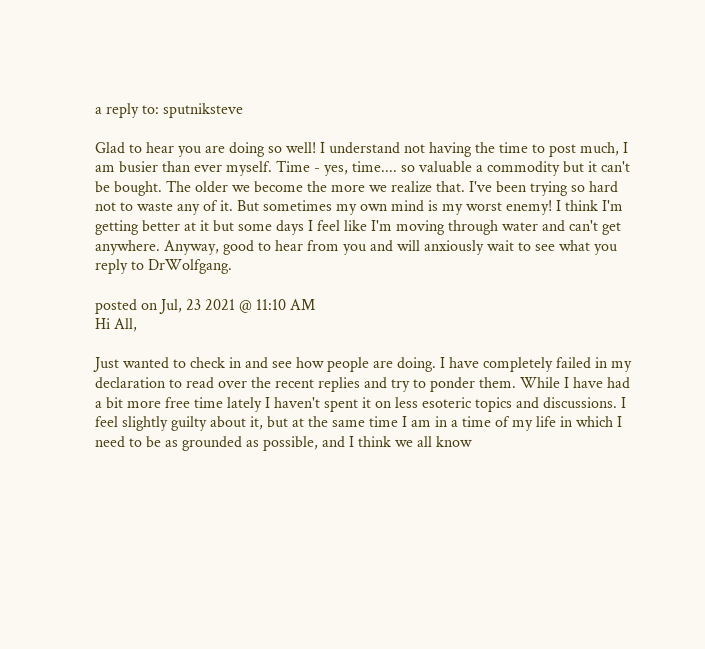a reply to: sputniksteve

Glad to hear you are doing so well! I understand not having the time to post much, I am busier than ever myself. Time - yes, time.... so valuable a commodity but it can't be bought. The older we become the more we realize that. I've been trying so hard not to waste any of it. But sometimes my own mind is my worst enemy! I think I'm getting better at it but some days I feel like I'm moving through water and can't get anywhere. Anyway, good to hear from you and will anxiously wait to see what you reply to DrWolfgang.

posted on Jul, 23 2021 @ 11:10 AM
Hi All,

Just wanted to check in and see how people are doing. I have completely failed in my declaration to read over the recent replies and try to ponder them. While I have had a bit more free time lately I haven't spent it on less esoteric topics and discussions. I feel slightly guilty about it, but at the same time I am in a time of my life in which I need to be as grounded as possible, and I think we all know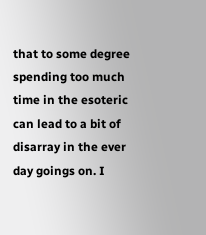that to some degree spending too much time in the esoteric can lead to a bit of disarray in the ever day goings on. I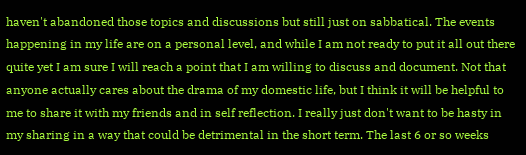haven't abandoned those topics and discussions but still just on sabbatical. The events happening in my life are on a personal level, and while I am not ready to put it all out there quite yet I am sure I will reach a point that I am willing to discuss and document. Not that anyone actually cares about the drama of my domestic life, but I think it will be helpful to me to share it with my friends and in self reflection. I really just don't want to be hasty in my sharing in a way that could be detrimental in the short term. The last 6 or so weeks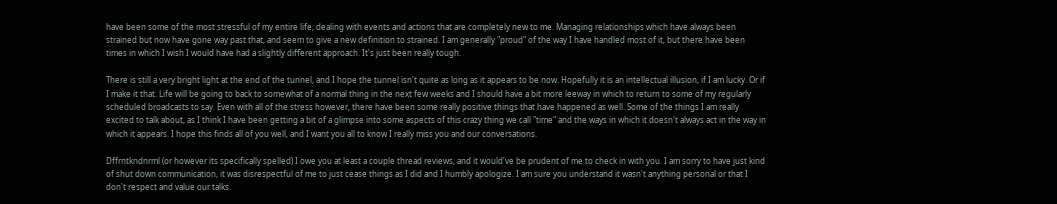have been some of the most stressful of my entire life, dealing with events and actions that are completely new to me. Managing relationships which have always been strained but now have gone way past that, and seem to give a new definition to strained. I am generally "proud" of the way I have handled most of it, but there have been times in which I wish I would have had a slightly different approach. It's just been really tough.

There is still a very bright light at the end of the tunnel, and I hope the tunnel isn't quite as long as it appears to be now. Hopefully it is an intellectual illusion, if I am lucky. Or if I make it that. Life will be going to back to somewhat of a normal thing in the next few weeks and I should have a bit more leeway in which to return to some of my regularly scheduled broadcasts to say. Even with all of the stress however, there have been some really positive things that have happened as well. Some of the things I am really excited to talk about, as I think I have been getting a bit of a glimpse into some aspects of this crazy thing we call "time" and the ways in which it doesn't always act in the way in which it appears. I hope this finds all of you well, and I want you all to know I really miss you and our conversations.

Dffrntkndnrml (or however its specifically spelled) I owe you at least a couple thread reviews, and it would've be prudent of me to check in with you. I am sorry to have just kind of shut down communication, it was disrespectful of me to just cease things as I did and I humbly apologize. I am sure you understand it wasn't anything personal or that I don't respect and value our talks.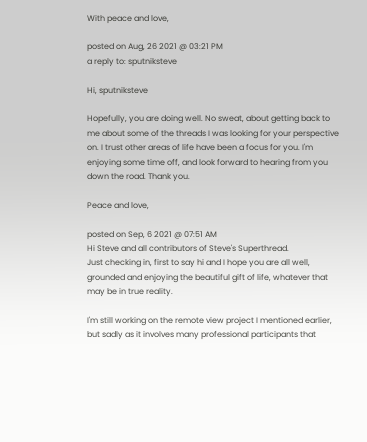With peace and love,

posted on Aug, 26 2021 @ 03:21 PM
a reply to: sputniksteve

Hi, sputniksteve

Hopefully, you are doing well. No sweat, about getting back to me about some of the threads I was looking for your perspective on. I trust other areas of life have been a focus for you. I'm enjoying some time off, and look forward to hearing from you down the road. Thank you.

Peace and love,

posted on Sep, 6 2021 @ 07:51 AM
Hi Steve and all contributors of Steve's Superthread.
Just checking in, first to say hi and I hope you are all well, grounded and enjoying the beautiful gift of life, whatever that may be in true reality.

I'm still working on the remote view project I mentioned earlier, but sadly as it involves many professional participants that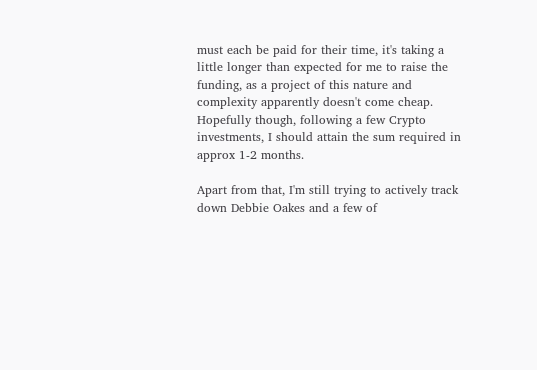must each be paid for their time, it's taking a little longer than expected for me to raise the funding, as a project of this nature and complexity apparently doesn't come cheap. Hopefully though, following a few Crypto investments, I should attain the sum required in approx 1-2 months.

Apart from that, I'm still trying to actively track down Debbie Oakes and a few of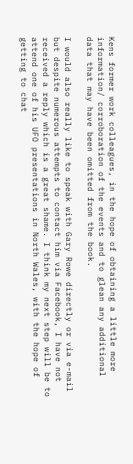Kens former work colleagues, in the hope of obtaining a little more information/ corroboration of the events and to glean any additional data that may have been omitted from the book.

I would also really like to speak with Gary Rowe directly or via e-mail but despite numerous attempts to contact him via Facebook, I have not received a reply which is a great shame. I think my next step will be to attend one of his UFO presentations in North Wales, with the hope of getting to chat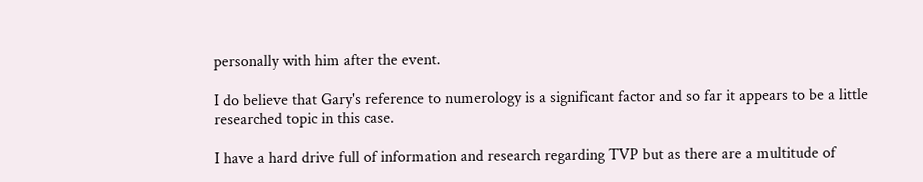personally with him after the event.

I do believe that Gary's reference to numerology is a significant factor and so far it appears to be a little researched topic in this case.

I have a hard drive full of information and research regarding TVP but as there are a multitude of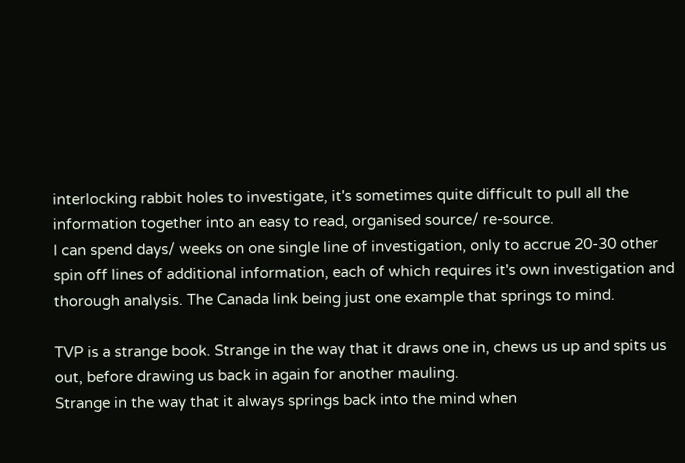interlocking rabbit holes to investigate, it's sometimes quite difficult to pull all the information together into an easy to read, organised source/ re-source.
I can spend days/ weeks on one single line of investigation, only to accrue 20-30 other spin off lines of additional information, each of which requires it's own investigation and thorough analysis. The Canada link being just one example that springs to mind.

TVP is a strange book. Strange in the way that it draws one in, chews us up and spits us out, before drawing us back in again for another mauling.
Strange in the way that it always springs back into the mind when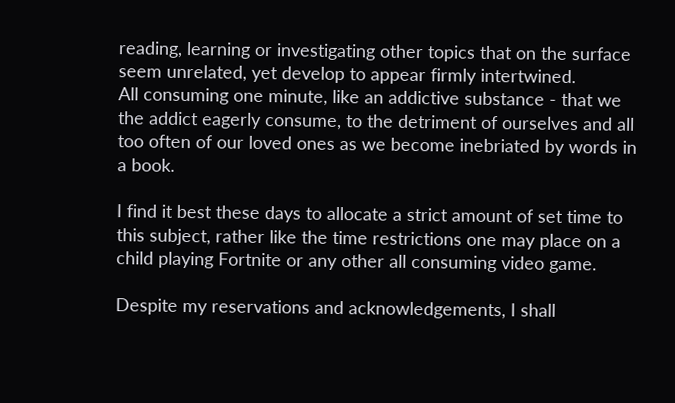reading, learning or investigating other topics that on the surface seem unrelated, yet develop to appear firmly intertwined.
All consuming one minute, like an addictive substance - that we the addict eagerly consume, to the detriment of ourselves and all too often of our loved ones as we become inebriated by words in a book.

I find it best these days to allocate a strict amount of set time to this subject, rather like the time restrictions one may place on a child playing Fortnite or any other all consuming video game.

Despite my reservations and acknowledgements, I shall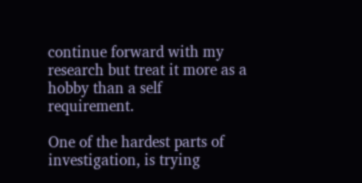continue forward with my research but treat it more as a hobby than a self requirement.

One of the hardest parts of investigation, is trying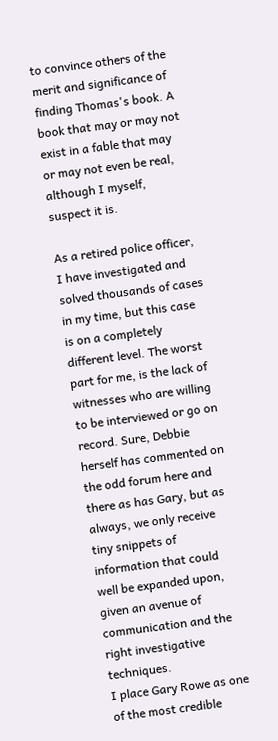to convince others of the merit and significance of finding Thomas's book. A book that may or may not exist in a fable that may or may not even be real, although I myself, suspect it is.

As a retired police officer, I have investigated and solved thousands of cases in my time, but this case is on a completely different level. The worst part for me, is the lack of witnesses who are willing to be interviewed or go on record. Sure, Debbie herself has commented on the odd forum here and there as has Gary, but as always, we only receive tiny snippets of information that could well be expanded upon, given an avenue of communication and the right investigative techniques.
I place Gary Rowe as one of the most credible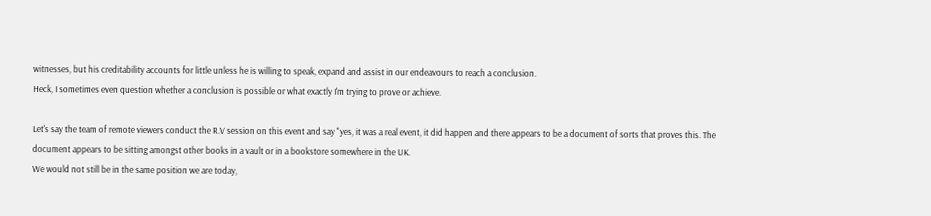witnesses, but his creditability accounts for little unless he is willing to speak, expand and assist in our endeavours to reach a conclusion.
Heck, I sometimes even question whether a conclusion is possible or what exactly I'm trying to prove or achieve.

Let's say the team of remote viewers conduct the R.V session on this event and say "yes, it was a real event, it did happen and there appears to be a document of sorts that proves this. The document appears to be sitting amongst other books in a vault or in a bookstore somewhere in the UK.
We would not still be in the same position we are today,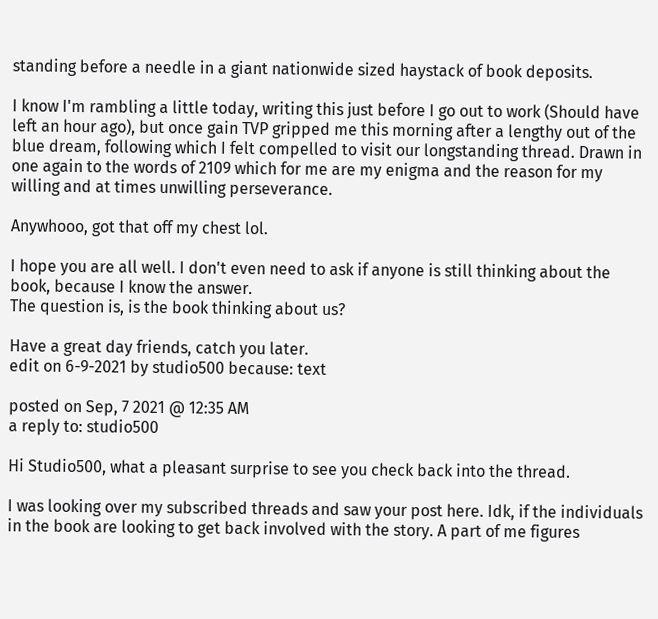standing before a needle in a giant nationwide sized haystack of book deposits.

I know I'm rambling a little today, writing this just before I go out to work (Should have left an hour ago), but once gain TVP gripped me this morning after a lengthy out of the blue dream, following which I felt compelled to visit our longstanding thread. Drawn in one again to the words of 2109 which for me are my enigma and the reason for my willing and at times unwilling perseverance.

Anywhooo, got that off my chest lol.

I hope you are all well. I don't even need to ask if anyone is still thinking about the book, because I know the answer.
The question is, is the book thinking about us?

Have a great day friends, catch you later.
edit on 6-9-2021 by studio500 because: text

posted on Sep, 7 2021 @ 12:35 AM
a reply to: studio500

Hi Studio500, what a pleasant surprise to see you check back into the thread.

I was looking over my subscribed threads and saw your post here. Idk, if the individuals in the book are looking to get back involved with the story. A part of me figures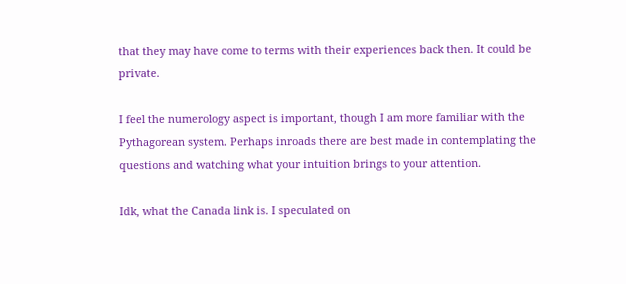that they may have come to terms with their experiences back then. It could be private.

I feel the numerology aspect is important, though I am more familiar with the Pythagorean system. Perhaps inroads there are best made in contemplating the questions and watching what your intuition brings to your attention.

Idk, what the Canada link is. I speculated on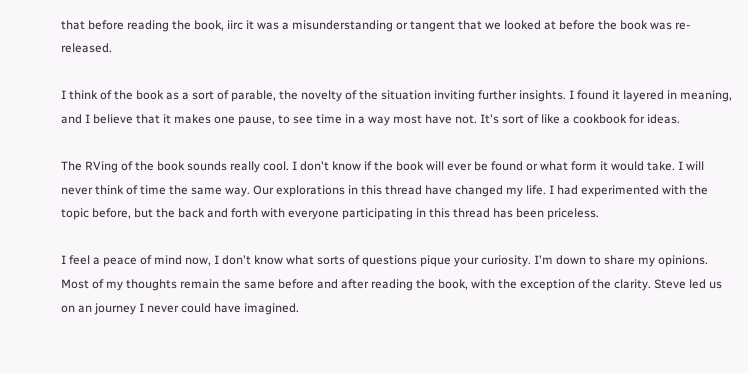that before reading the book, iirc it was a misunderstanding or tangent that we looked at before the book was re-released.

I think of the book as a sort of parable, the novelty of the situation inviting further insights. I found it layered in meaning, and I believe that it makes one pause, to see time in a way most have not. It's sort of like a cookbook for ideas.

The RVing of the book sounds really cool. I don't know if the book will ever be found or what form it would take. I will never think of time the same way. Our explorations in this thread have changed my life. I had experimented with the topic before, but the back and forth with everyone participating in this thread has been priceless.

I feel a peace of mind now, I don't know what sorts of questions pique your curiosity. I'm down to share my opinions. Most of my thoughts remain the same before and after reading the book, with the exception of the clarity. Steve led us on an journey I never could have imagined.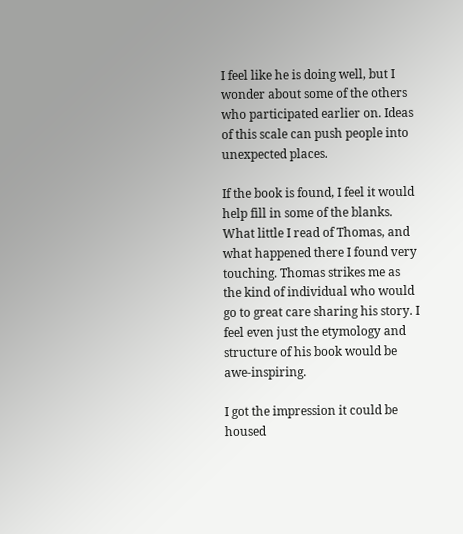I feel like he is doing well, but I wonder about some of the others who participated earlier on. Ideas of this scale can push people into unexpected places.

If the book is found, I feel it would help fill in some of the blanks. What little I read of Thomas, and what happened there I found very touching. Thomas strikes me as the kind of individual who would go to great care sharing his story. I feel even just the etymology and structure of his book would be awe-inspiring.

I got the impression it could be housed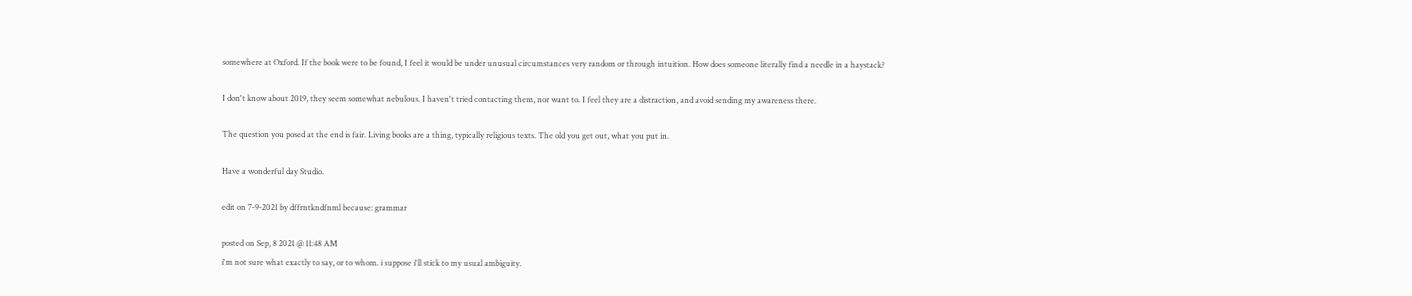somewhere at Oxford. If the book were to be found, I feel it would be under unusual circumstances very random or through intuition. How does someone literally find a needle in a haystack?

I don't know about 2019, they seem somewhat nebulous. I haven't tried contacting them, nor want to. I feel they are a distraction, and avoid sending my awareness there.

The question you posed at the end is fair. Living books are a thing, typically religious texts. The old you get out, what you put in.

Have a wonderful day Studio.

edit on 7-9-2021 by dffrntkndfnml because: grammar

posted on Sep, 8 2021 @ 11:48 AM
i'm not sure what exactly to say, or to whom. i suppose i'll stick to my usual ambiguity.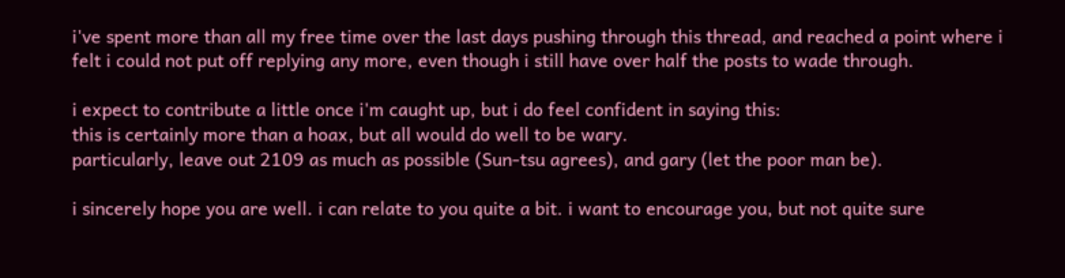i've spent more than all my free time over the last days pushing through this thread, and reached a point where i felt i could not put off replying any more, even though i still have over half the posts to wade through.

i expect to contribute a little once i'm caught up, but i do feel confident in saying this:
this is certainly more than a hoax, but all would do well to be wary.
particularly, leave out 2109 as much as possible (Sun-tsu agrees), and gary (let the poor man be).

i sincerely hope you are well. i can relate to you quite a bit. i want to encourage you, but not quite sure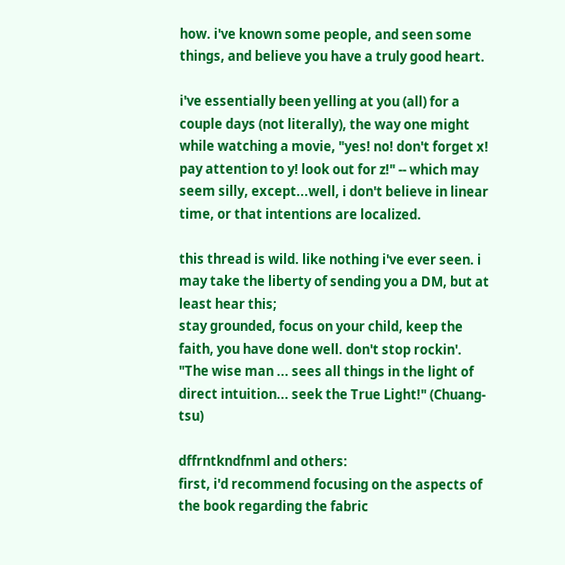how. i've known some people, and seen some things, and believe you have a truly good heart.

i've essentially been yelling at you (all) for a couple days (not literally), the way one might while watching a movie, "yes! no! don't forget x! pay attention to y! look out for z!" -- which may seem silly, except...well, i don't believe in linear time, or that intentions are localized.

this thread is wild. like nothing i've ever seen. i may take the liberty of sending you a DM, but at least hear this;
stay grounded, focus on your child, keep the faith, you have done well. don't stop rockin'.
"The wise man ... sees all things in the light of direct intuition... seek the True Light!" (Chuang-tsu)

dffrntkndfnml and others:
first, i'd recommend focusing on the aspects of the book regarding the fabric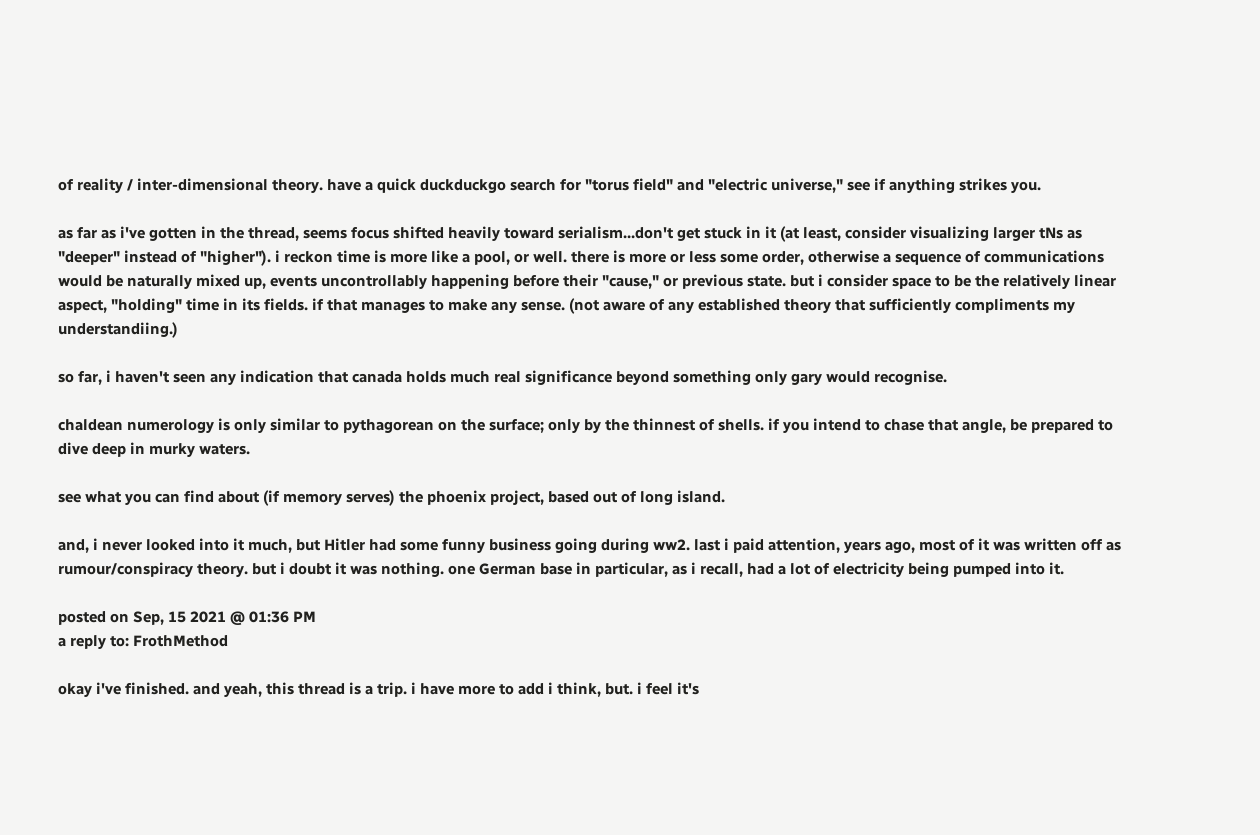of reality / inter-dimensional theory. have a quick duckduckgo search for "torus field" and "electric universe," see if anything strikes you.

as far as i've gotten in the thread, seems focus shifted heavily toward serialism...don't get stuck in it (at least, consider visualizing larger tNs as "deeper" instead of "higher"). i reckon time is more like a pool, or well. there is more or less some order, otherwise a sequence of communications would be naturally mixed up, events uncontrollably happening before their "cause," or previous state. but i consider space to be the relatively linear aspect, "holding" time in its fields. if that manages to make any sense. (not aware of any established theory that sufficiently compliments my understandiing.)

so far, i haven't seen any indication that canada holds much real significance beyond something only gary would recognise.

chaldean numerology is only similar to pythagorean on the surface; only by the thinnest of shells. if you intend to chase that angle, be prepared to dive deep in murky waters.

see what you can find about (if memory serves) the phoenix project, based out of long island.

and, i never looked into it much, but Hitler had some funny business going during ww2. last i paid attention, years ago, most of it was written off as rumour/conspiracy theory. but i doubt it was nothing. one German base in particular, as i recall, had a lot of electricity being pumped into it.

posted on Sep, 15 2021 @ 01:36 PM
a reply to: FrothMethod

okay i've finished. and yeah, this thread is a trip. i have more to add i think, but. i feel it's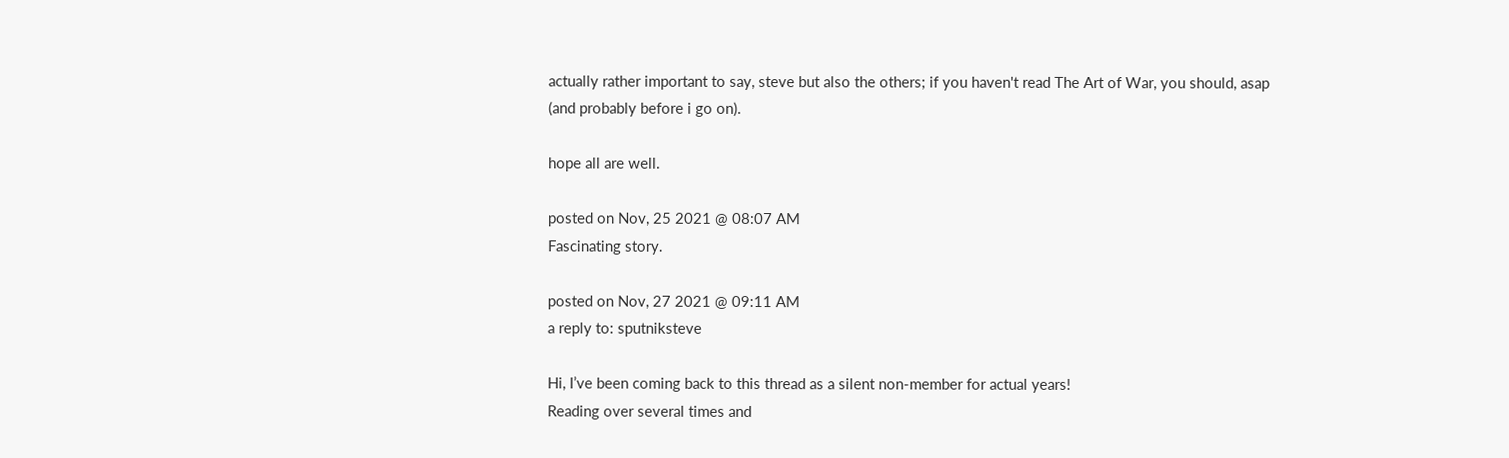actually rather important to say, steve but also the others; if you haven't read The Art of War, you should, asap (and probably before i go on).

hope all are well.

posted on Nov, 25 2021 @ 08:07 AM
Fascinating story.

posted on Nov, 27 2021 @ 09:11 AM
a reply to: sputniksteve

Hi, I’ve been coming back to this thread as a silent non-member for actual years!
Reading over several times and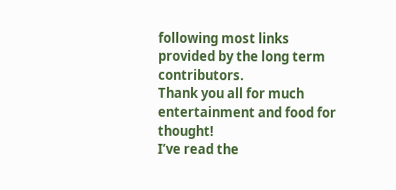following most links provided by the long term contributors.
Thank you all for much entertainment and food for thought!
I’ve read the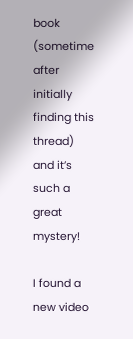book (sometime after initially finding this thread) and it’s such a great mystery!

I found a new video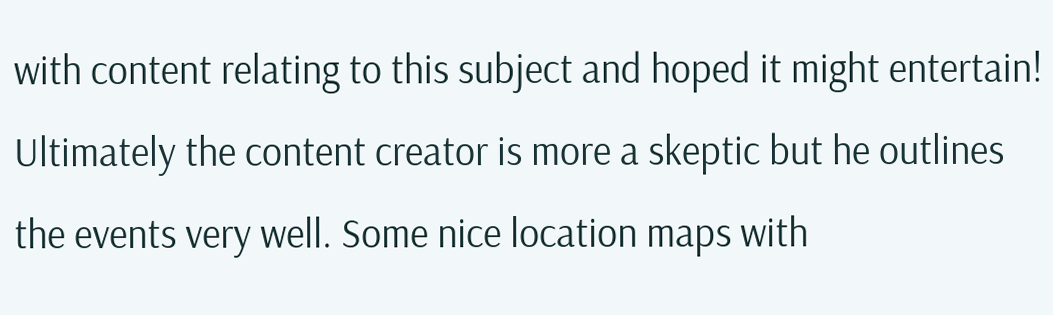with content relating to this subject and hoped it might entertain! Ultimately the content creator is more a skeptic but he outlines the events very well. Some nice location maps with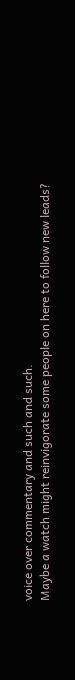voice over commentary and such and such.
Maybe a watch might reinvigorate some people on here to follow new leads?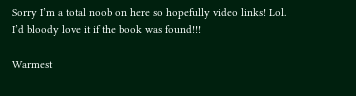Sorry I’m a total noob on here so hopefully video links! Lol.
I’d bloody love it if the book was found!!!

Warmest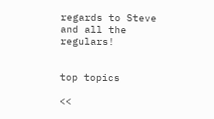regards to Steve and all the regulars!


top topics

<<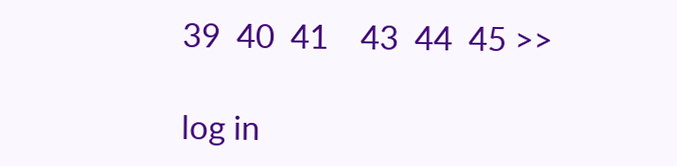39  40  41    43  44  45 >>

log in